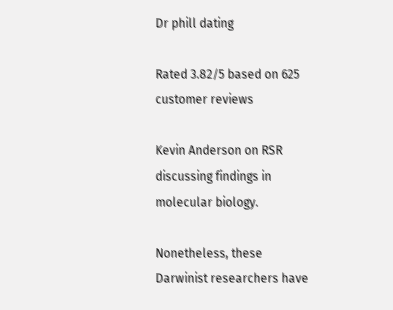Dr phill dating

Rated 3.82/5 based on 625 customer reviews

Kevin Anderson on RSR discussing findings in molecular biology.

Nonetheless, these Darwinist researchers have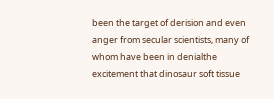been the target of derision and even anger from secular scientists, many of whom have been in denialthe excitement that dinosaur soft tissue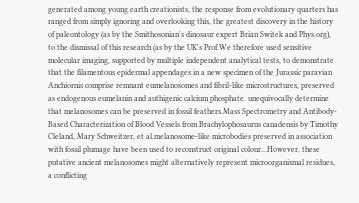generated among young earth creationists, the response from evolutionary quarters has ranged from simply ignoring and overlooking this, the greatest discovery in the history of paleontology (as by the Smithosonian's dinosaur expert Brian Switek and Phys.org), to the dismissal of this research (as by the UK's Prof.We therefore used sensitive molecular imaging, supported by multiple independent analytical tests, to demonstrate that the filamentous epidermal appendages in a new specimen of the Jurassic paravian Anchiornis comprise remnant eumelanosomes and fibril-like microstructures, preserved as endogenous eumelanin and authigenic calcium phosphate. unequivocally determine that melanosomes can be preserved in fossil feathers.Mass Spectrometry and Antibody-Based Characterization of Blood Vessels from Brachylophosaurus canadensis by Timothy Cleland, Mary Schweitzer, et al.melanosome-like microbodies preserved in association with fossil plumage have been used to reconstruct original colour...However, these putative ancient melanosomes might alternatively represent microorganismal residues, a conflicting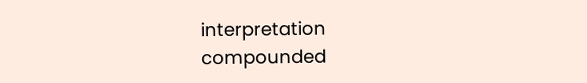interpretation compounded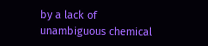by a lack of unambiguous chemical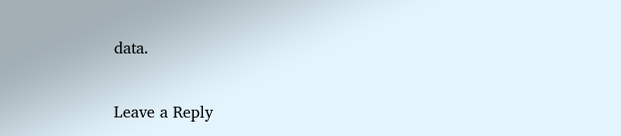data.

Leave a Reply